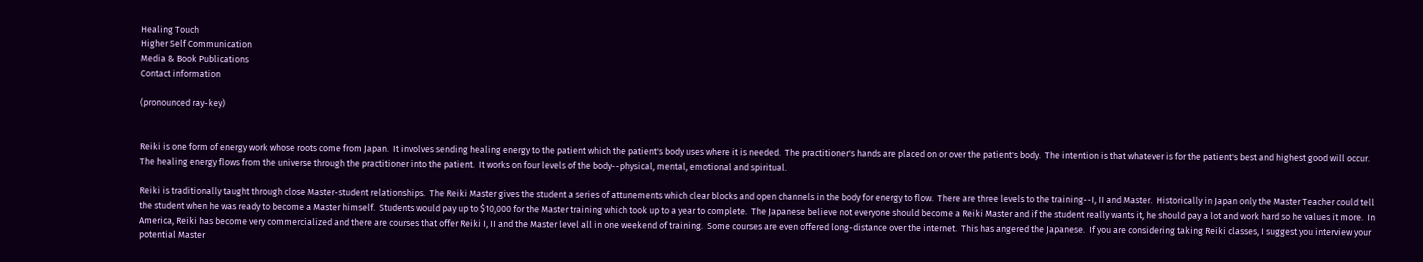Healing Touch
Higher Self Communication
Media & Book Publications
Contact information

(pronounced ray-key)


Reiki is one form of energy work whose roots come from Japan.  It involves sending healing energy to the patient which the patient's body uses where it is needed.  The practitioner's hands are placed on or over the patient's body.  The intention is that whatever is for the patient's best and highest good will occur.  The healing energy flows from the universe through the practitioner into the patient.  It works on four levels of the body--physical, mental, emotional and spiritual.

Reiki is traditionally taught through close Master-student relationships.  The Reiki Master gives the student a series of attunements which clear blocks and open channels in the body for energy to flow.  There are three levels to the training--I, II and Master.  Historically in Japan only the Master Teacher could tell the student when he was ready to become a Master himself.  Students would pay up to $10,000 for the Master training which took up to a year to complete.  The Japanese believe not everyone should become a Reiki Master and if the student really wants it, he should pay a lot and work hard so he values it more.  In America, Reiki has become very commercialized and there are courses that offer Reiki I, II and the Master level all in one weekend of training.  Some courses are even offered long-distance over the internet.  This has angered the Japanese.  If you are considering taking Reiki classes, I suggest you interview your potential Master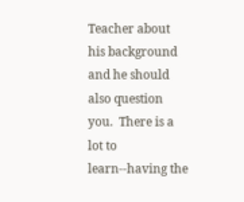Teacher about his background and he should also question you.  There is a lot to learn--having the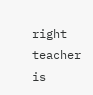right teacher is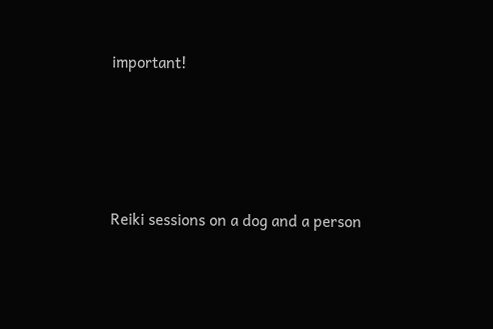important!




Reiki sessions on a dog and a person